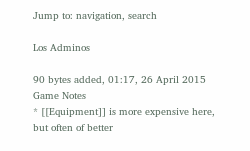Jump to: navigation, search

Los Adminos

90 bytes added, 01:17, 26 April 2015
Game Notes
* [[Equipment]] is more expensive here, but often of better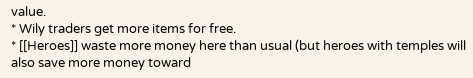value.
* Wily traders get more items for free.
* [[Heroes]] waste more money here than usual (but heroes with temples will also save more money toward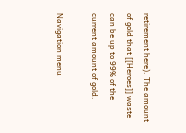retirement here). The amount of gold that [[Heroes]] waste can be up to 99% of the current amount of gold.

Navigation menu